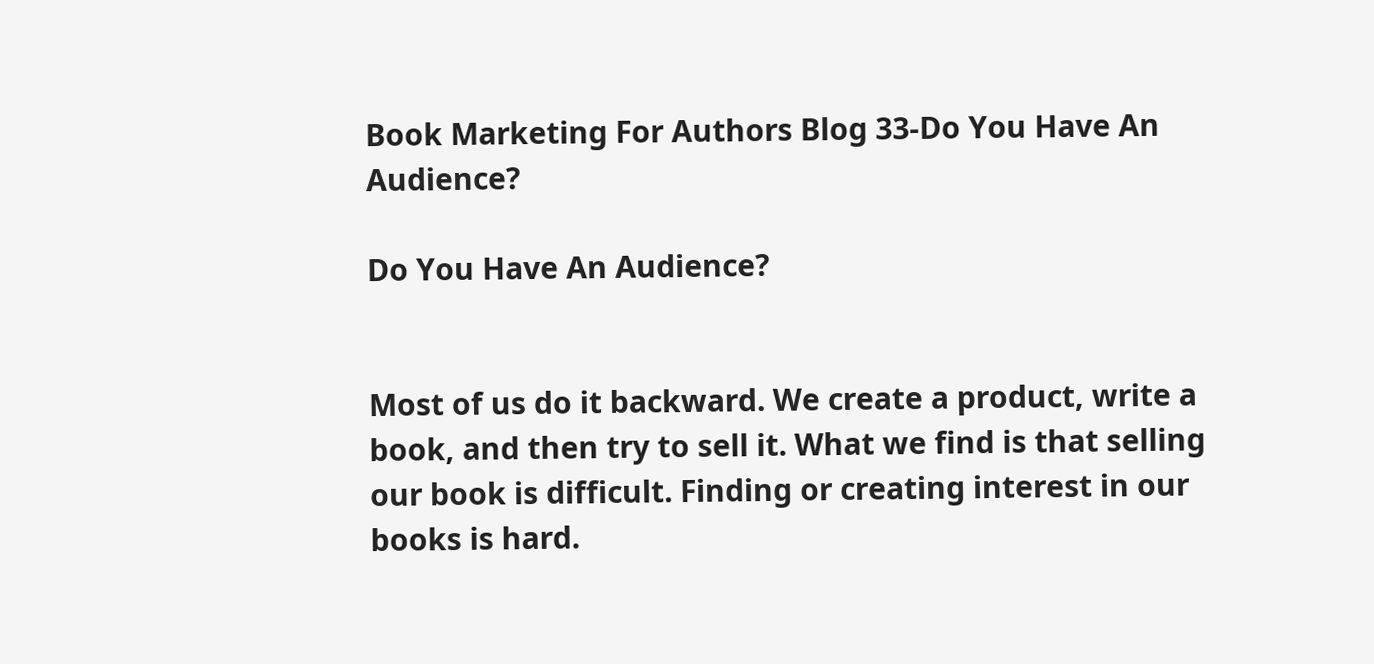Book Marketing For Authors Blog 33-Do You Have An Audience?

Do You Have An Audience?


Most of us do it backward. We create a product, write a book, and then try to sell it. What we find is that selling our book is difficult. Finding or creating interest in our books is hard.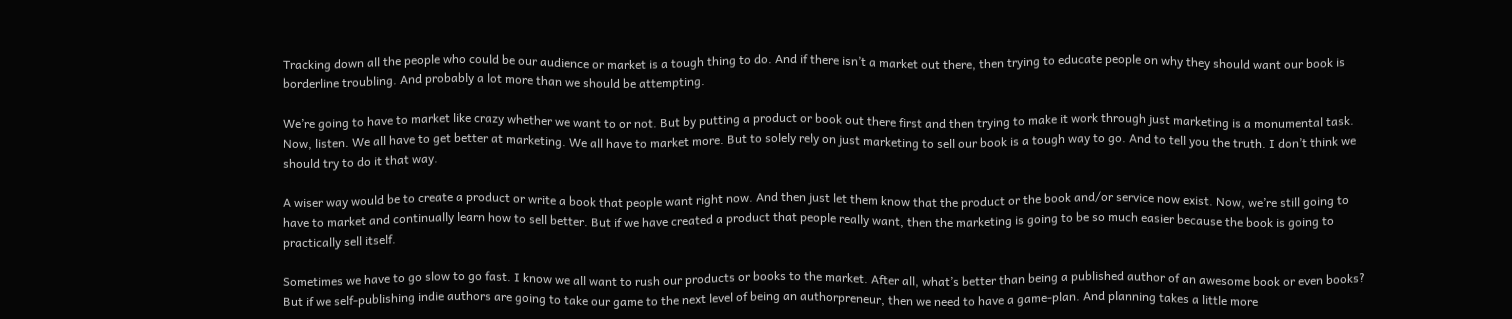Tracking down all the people who could be our audience or market is a tough thing to do. And if there isn’t a market out there, then trying to educate people on why they should want our book is borderline troubling. And probably a lot more than we should be attempting.

We’re going to have to market like crazy whether we want to or not. But by putting a product or book out there first and then trying to make it work through just marketing is a monumental task. Now, listen. We all have to get better at marketing. We all have to market more. But to solely rely on just marketing to sell our book is a tough way to go. And to tell you the truth. I don’t think we should try to do it that way.

A wiser way would be to create a product or write a book that people want right now. And then just let them know that the product or the book and/or service now exist. Now, we’re still going to have to market and continually learn how to sell better. But if we have created a product that people really want, then the marketing is going to be so much easier because the book is going to practically sell itself.

Sometimes we have to go slow to go fast. I know we all want to rush our products or books to the market. After all, what’s better than being a published author of an awesome book or even books? But if we self-publishing indie authors are going to take our game to the next level of being an authorpreneur, then we need to have a game-plan. And planning takes a little more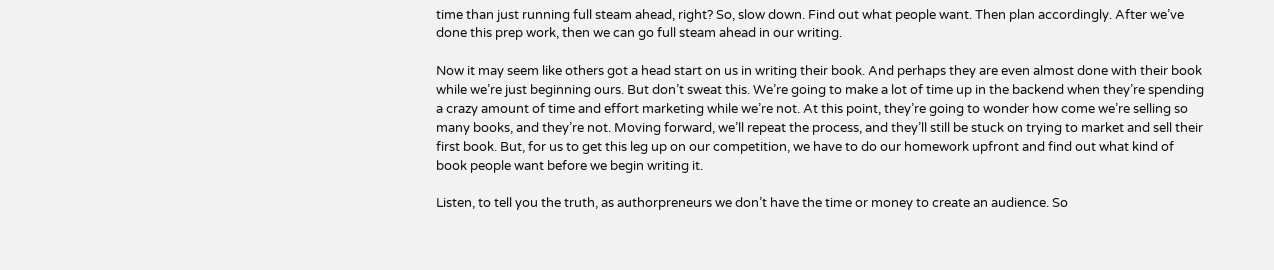time than just running full steam ahead, right? So, slow down. Find out what people want. Then plan accordingly. After we’ve done this prep work, then we can go full steam ahead in our writing.

Now it may seem like others got a head start on us in writing their book. And perhaps they are even almost done with their book while we’re just beginning ours. But don’t sweat this. We’re going to make a lot of time up in the backend when they’re spending a crazy amount of time and effort marketing while we’re not. At this point, they’re going to wonder how come we’re selling so many books, and they’re not. Moving forward, we’ll repeat the process, and they’ll still be stuck on trying to market and sell their first book. But, for us to get this leg up on our competition, we have to do our homework upfront and find out what kind of book people want before we begin writing it.

Listen, to tell you the truth, as authorpreneurs we don’t have the time or money to create an audience. So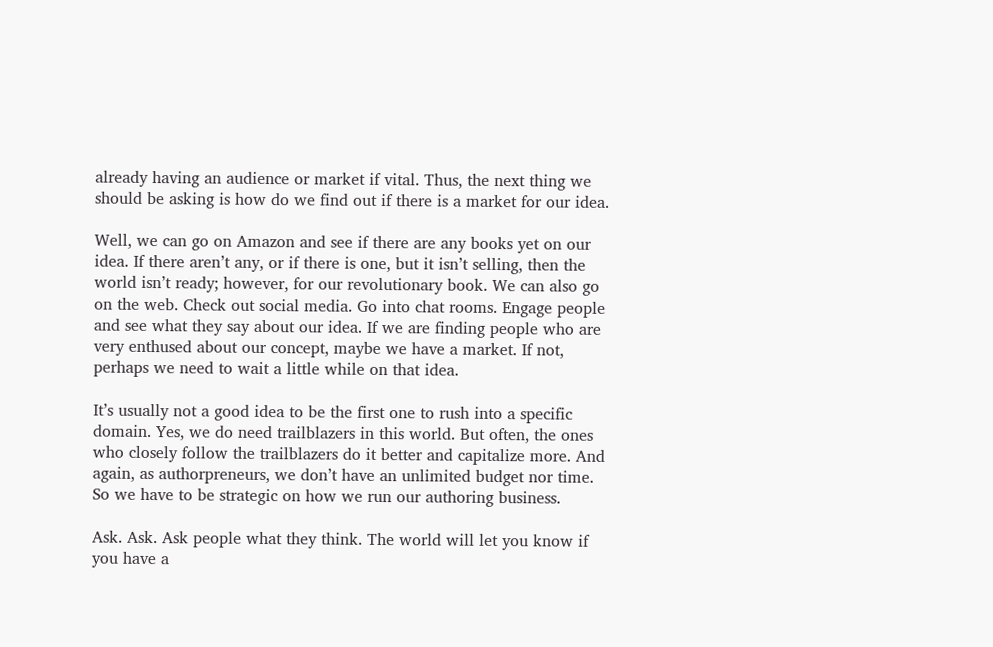already having an audience or market if vital. Thus, the next thing we should be asking is how do we find out if there is a market for our idea.

Well, we can go on Amazon and see if there are any books yet on our idea. If there aren’t any, or if there is one, but it isn’t selling, then the world isn’t ready; however, for our revolutionary book. We can also go on the web. Check out social media. Go into chat rooms. Engage people and see what they say about our idea. If we are finding people who are very enthused about our concept, maybe we have a market. If not, perhaps we need to wait a little while on that idea.

It’s usually not a good idea to be the first one to rush into a specific domain. Yes, we do need trailblazers in this world. But often, the ones who closely follow the trailblazers do it better and capitalize more. And again, as authorpreneurs, we don’t have an unlimited budget nor time. So we have to be strategic on how we run our authoring business.

Ask. Ask. Ask people what they think. The world will let you know if you have a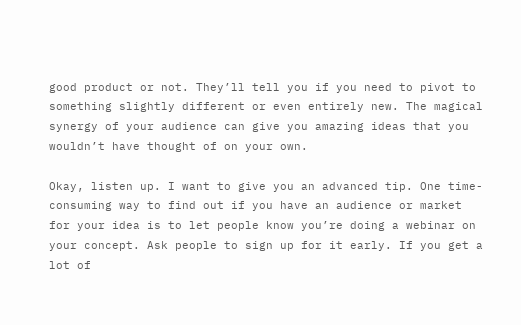good product or not. They’ll tell you if you need to pivot to something slightly different or even entirely new. The magical synergy of your audience can give you amazing ideas that you wouldn’t have thought of on your own.

Okay, listen up. I want to give you an advanced tip. One time-consuming way to find out if you have an audience or market for your idea is to let people know you’re doing a webinar on your concept. Ask people to sign up for it early. If you get a lot of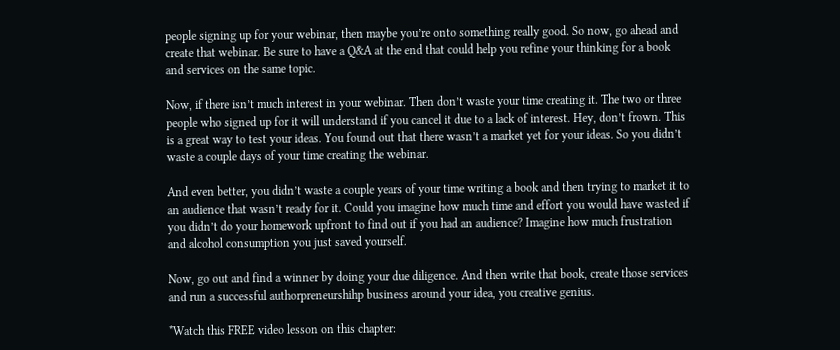people signing up for your webinar, then maybe you’re onto something really good. So now, go ahead and create that webinar. Be sure to have a Q&A at the end that could help you refine your thinking for a book and services on the same topic.

Now, if there isn’t much interest in your webinar. Then don’t waste your time creating it. The two or three people who signed up for it will understand if you cancel it due to a lack of interest. Hey, don’t frown. This is a great way to test your ideas. You found out that there wasn’t a market yet for your ideas. So you didn’t waste a couple days of your time creating the webinar.

And even better, you didn’t waste a couple years of your time writing a book and then trying to market it to an audience that wasn’t ready for it. Could you imagine how much time and effort you would have wasted if you didn’t do your homework upfront to find out if you had an audience? Imagine how much frustration and alcohol consumption you just saved yourself.

Now, go out and find a winner by doing your due diligence. And then write that book, create those services and run a successful authorpreneurshihp business around your idea, you creative genius.

*Watch this FREE video lesson on this chapter: